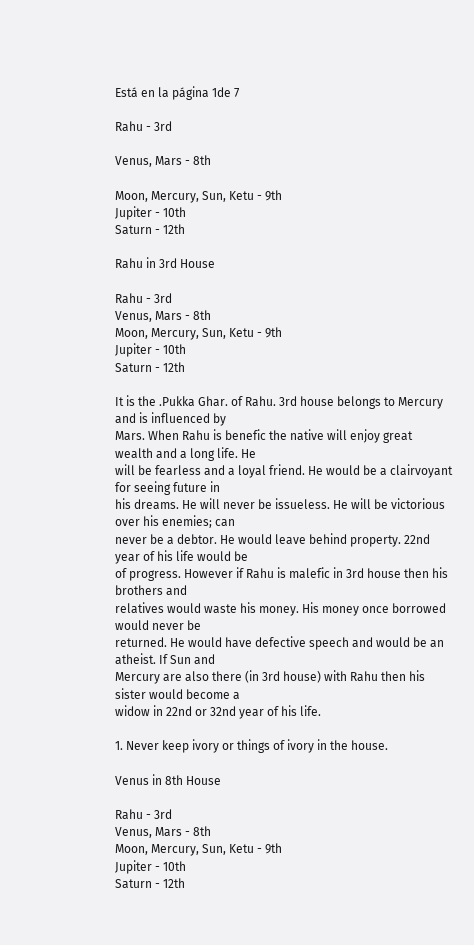Está en la página 1de 7

Rahu - 3rd

Venus, Mars - 8th

Moon, Mercury, Sun, Ketu - 9th
Jupiter - 10th
Saturn - 12th

Rahu in 3rd House

Rahu - 3rd
Venus, Mars - 8th
Moon, Mercury, Sun, Ketu - 9th
Jupiter - 10th
Saturn - 12th

It is the .Pukka Ghar. of Rahu. 3rd house belongs to Mercury and is influenced by
Mars. When Rahu is benefic the native will enjoy great wealth and a long life. He
will be fearless and a loyal friend. He would be a clairvoyant for seeing future in
his dreams. He will never be issueless. He will be victorious over his enemies; can
never be a debtor. He would leave behind property. 22nd year of his life would be
of progress. However if Rahu is malefic in 3rd house then his brothers and
relatives would waste his money. His money once borrowed would never be
returned. He would have defective speech and would be an atheist. If Sun and
Mercury are also there (in 3rd house) with Rahu then his sister would become a
widow in 22nd or 32nd year of his life.

1. Never keep ivory or things of ivory in the house.

Venus in 8th House

Rahu - 3rd
Venus, Mars - 8th
Moon, Mercury, Sun, Ketu - 9th
Jupiter - 10th
Saturn - 12th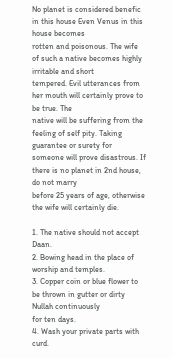No planet is considered benefic in this house Even Venus in this house becomes
rotten and poisonous. The wife of such a native becomes highly irritable and short
tempered. Evil utterances from her mouth will certainly prove to be true. The
native will be suffering from the feeling of self pity. Taking guarantee or surety for
someone will prove disastrous. If there is no planet in 2nd house, do not marry
before 25 years of age, otherwise the wife will certainly die.

1. The native should not accept Daan.
2. Bowing head in the place of worship and temples.
3. Copper coin or blue flower to be thrown in gutter or dirty Nullah continuously
for ten days.
4. Wash your private parts with curd.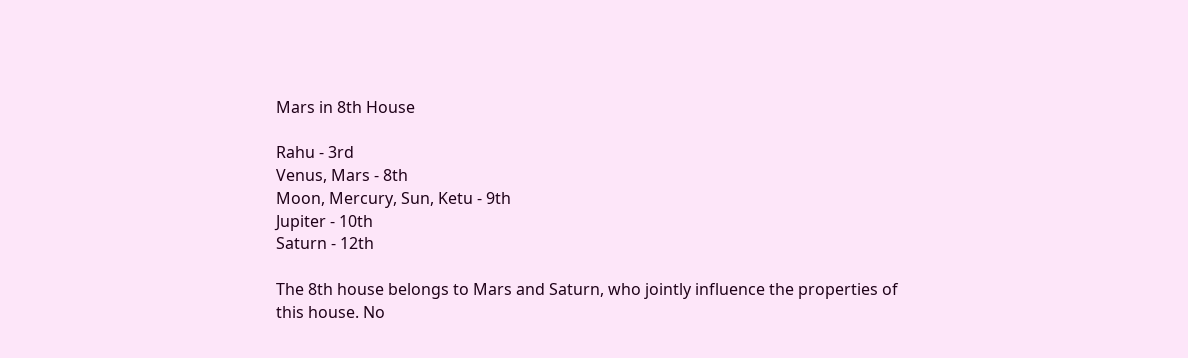Mars in 8th House

Rahu - 3rd
Venus, Mars - 8th
Moon, Mercury, Sun, Ketu - 9th
Jupiter - 10th
Saturn - 12th

The 8th house belongs to Mars and Saturn, who jointly influence the properties of
this house. No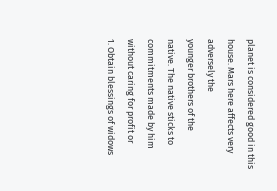planet is considered good in this house. Mars here affects very adversely the
younger brothers of the
native. The native sticks to commitments made by him without caring for profit or
1. Obtain blessings of widows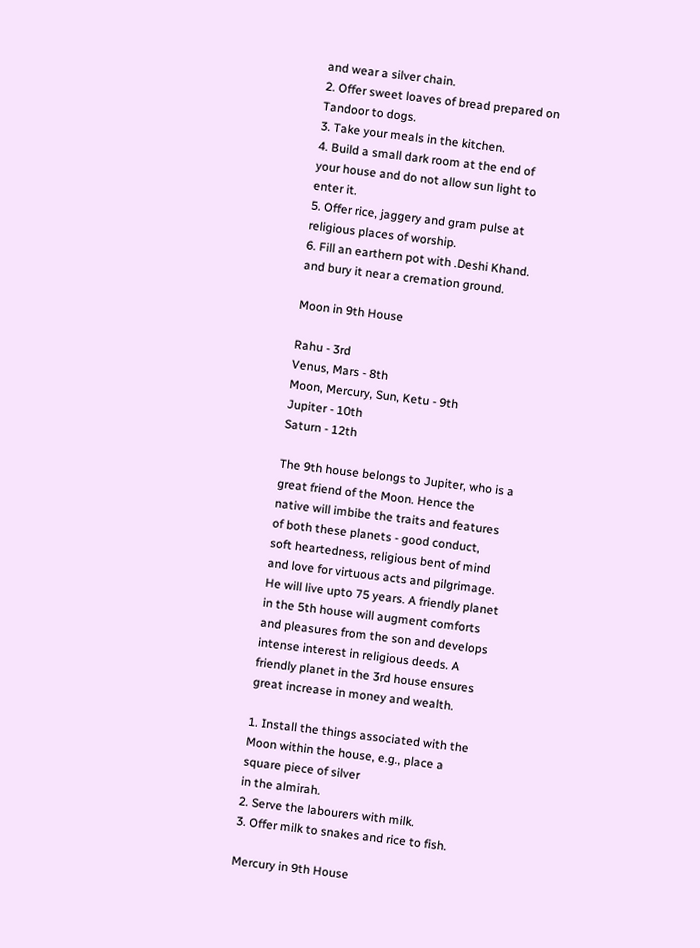and wear a silver chain.
2. Offer sweet loaves of bread prepared on Tandoor to dogs.
3. Take your meals in the kitchen.
4. Build a small dark room at the end of your house and do not allow sun light to
enter it.
5. Offer rice, jaggery and gram pulse at religious places of worship.
6. Fill an earthern pot with .Deshi Khand. and bury it near a cremation ground.

Moon in 9th House

Rahu - 3rd
Venus, Mars - 8th
Moon, Mercury, Sun, Ketu - 9th
Jupiter - 10th
Saturn - 12th

The 9th house belongs to Jupiter, who is a great friend of the Moon. Hence the
native will imbibe the traits and features of both these planets - good conduct,
soft heartedness, religious bent of mind and love for virtuous acts and pilgrimage.
He will live upto 75 years. A friendly planet in the 5th house will augment comforts
and pleasures from the son and develops intense interest in religious deeds. A
friendly planet in the 3rd house ensures great increase in money and wealth.

1. Install the things associated with the Moon within the house, e.g., place a
square piece of silver
in the almirah.
2. Serve the labourers with milk.
3. Offer milk to snakes and rice to fish.

Mercury in 9th House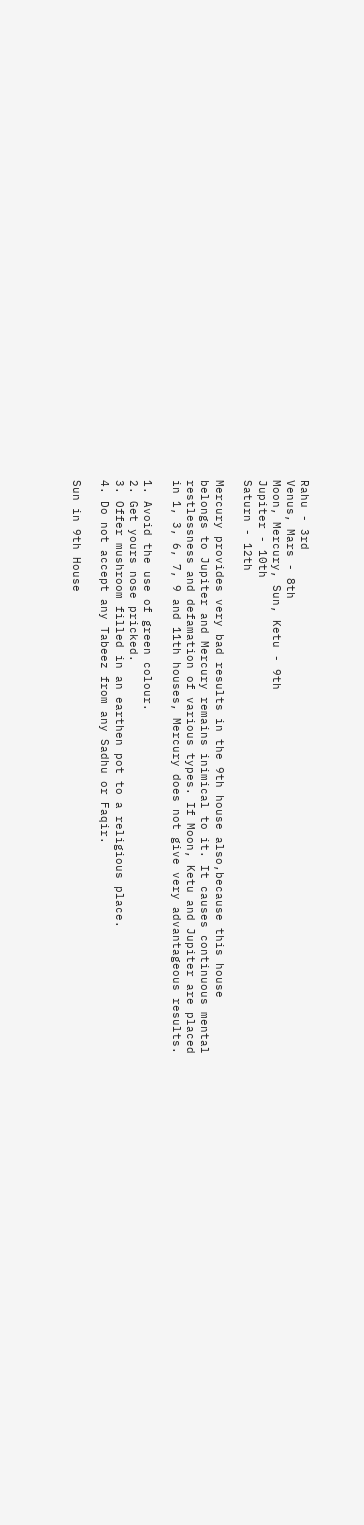Rahu - 3rd
Venus, Mars - 8th
Moon, Mercury, Sun, Ketu - 9th
Jupiter - 10th
Saturn - 12th

Mercury provides very bad results in the 9th house also,because this house
belongs to Jupiter and Mercury remains inimical to it. It causes continuous mental
restlessness and defamation of various types. If Moon, Ketu and Jupiter are placed
in 1, 3, 6, 7, 9 and 11th houses, Mercury does not give very advantageous results.

1. Avoid the use of green colour.
2. Get yours nose pricked.
3. Offer mushroom filled in an earthen pot to a religious place.
4. Do not accept any Tabeez from any Sadhu or Faqir.

Sun in 9th House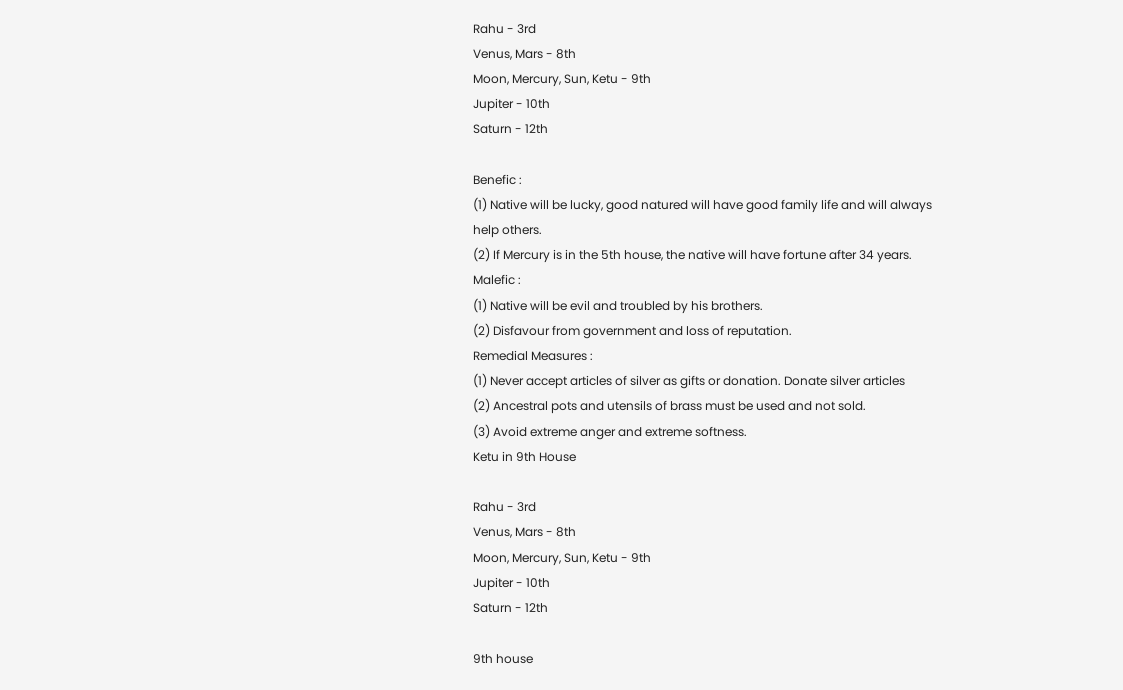Rahu - 3rd
Venus, Mars - 8th
Moon, Mercury, Sun, Ketu - 9th
Jupiter - 10th
Saturn - 12th

Benefic :
(1) Native will be lucky, good natured will have good family life and will always
help others.
(2) If Mercury is in the 5th house, the native will have fortune after 34 years.
Malefic :
(1) Native will be evil and troubled by his brothers.
(2) Disfavour from government and loss of reputation.
Remedial Measures :
(1) Never accept articles of silver as gifts or donation. Donate silver articles
(2) Ancestral pots and utensils of brass must be used and not sold.
(3) Avoid extreme anger and extreme softness.
Ketu in 9th House

Rahu - 3rd
Venus, Mars - 8th
Moon, Mercury, Sun, Ketu - 9th
Jupiter - 10th
Saturn - 12th

9th house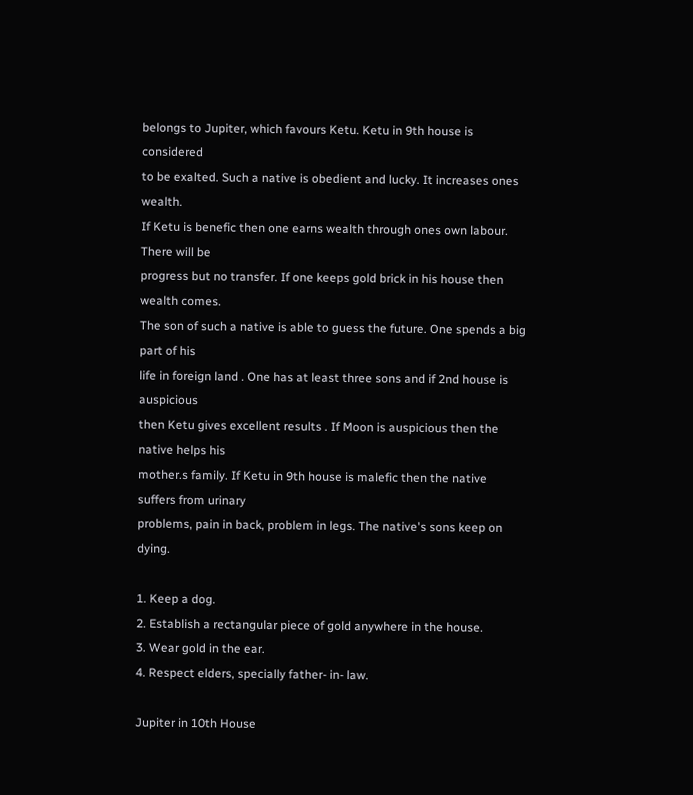belongs to Jupiter, which favours Ketu. Ketu in 9th house is considered
to be exalted. Such a native is obedient and lucky. It increases ones wealth.
If Ketu is benefic then one earns wealth through ones own labour. There will be
progress but no transfer. If one keeps gold brick in his house then wealth comes.
The son of such a native is able to guess the future. One spends a big part of his
life in foreign land . One has at least three sons and if 2nd house is auspicious
then Ketu gives excellent results . If Moon is auspicious then the native helps his
mother.s family. If Ketu in 9th house is malefic then the native suffers from urinary
problems, pain in back, problem in legs. The native's sons keep on dying.

1. Keep a dog.
2. Establish a rectangular piece of gold anywhere in the house.
3. Wear gold in the ear.
4. Respect elders, specially father- in- law.

Jupiter in 10th House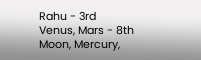Rahu - 3rd
Venus, Mars - 8th
Moon, Mercury,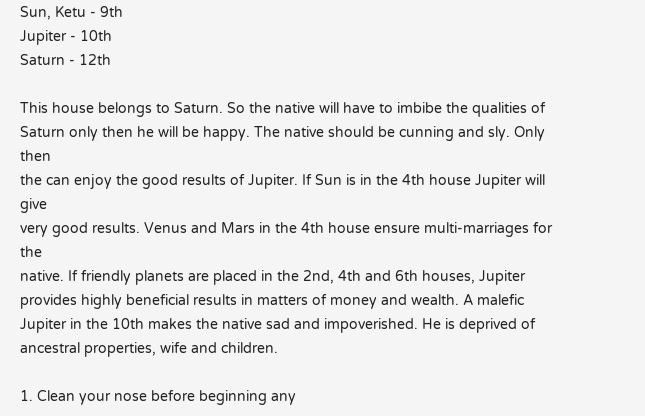Sun, Ketu - 9th
Jupiter - 10th
Saturn - 12th

This house belongs to Saturn. So the native will have to imbibe the qualities of
Saturn only then he will be happy. The native should be cunning and sly. Only then
the can enjoy the good results of Jupiter. If Sun is in the 4th house Jupiter will give
very good results. Venus and Mars in the 4th house ensure multi-marriages for the
native. If friendly planets are placed in the 2nd, 4th and 6th houses, Jupiter
provides highly beneficial results in matters of money and wealth. A malefic
Jupiter in the 10th makes the native sad and impoverished. He is deprived of
ancestral properties, wife and children.

1. Clean your nose before beginning any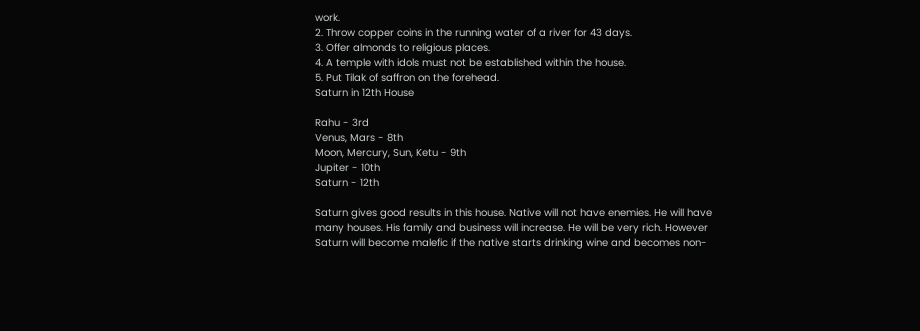work.
2. Throw copper coins in the running water of a river for 43 days.
3. Offer almonds to religious places.
4. A temple with idols must not be established within the house.
5. Put Tilak of saffron on the forehead.
Saturn in 12th House

Rahu - 3rd
Venus, Mars - 8th
Moon, Mercury, Sun, Ketu - 9th
Jupiter - 10th
Saturn - 12th

Saturn gives good results in this house. Native will not have enemies. He will have
many houses. His family and business will increase. He will be very rich. However
Saturn will become malefic if the native starts drinking wine and becomes non-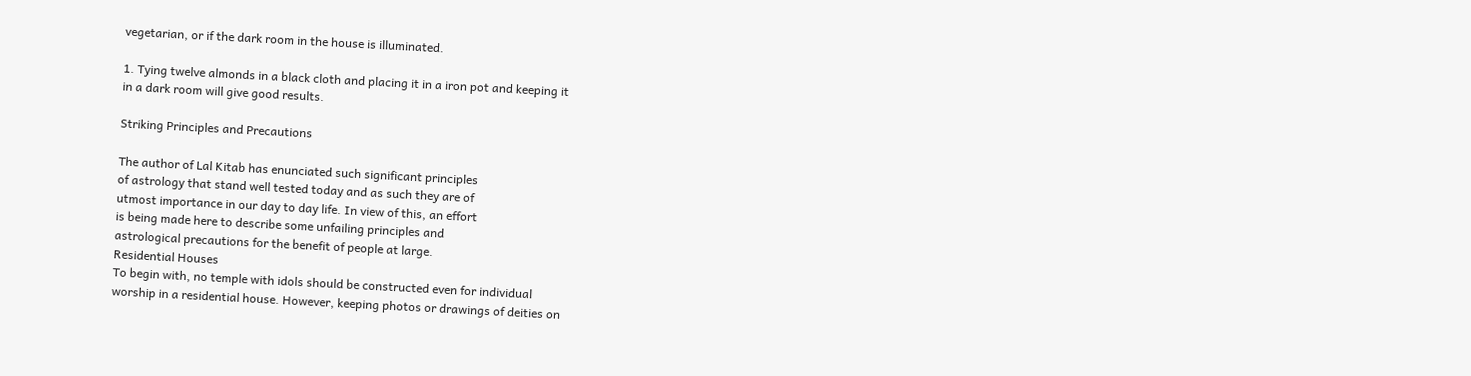vegetarian, or if the dark room in the house is illuminated.

1. Tying twelve almonds in a black cloth and placing it in a iron pot and keeping it
in a dark room will give good results.

Striking Principles and Precautions

The author of Lal Kitab has enunciated such significant principles
of astrology that stand well tested today and as such they are of
utmost importance in our day to day life. In view of this, an effort
is being made here to describe some unfailing principles and
astrological precautions for the benefit of people at large.
Residential Houses
To begin with, no temple with idols should be constructed even for individual
worship in a residential house. However, keeping photos or drawings of deities on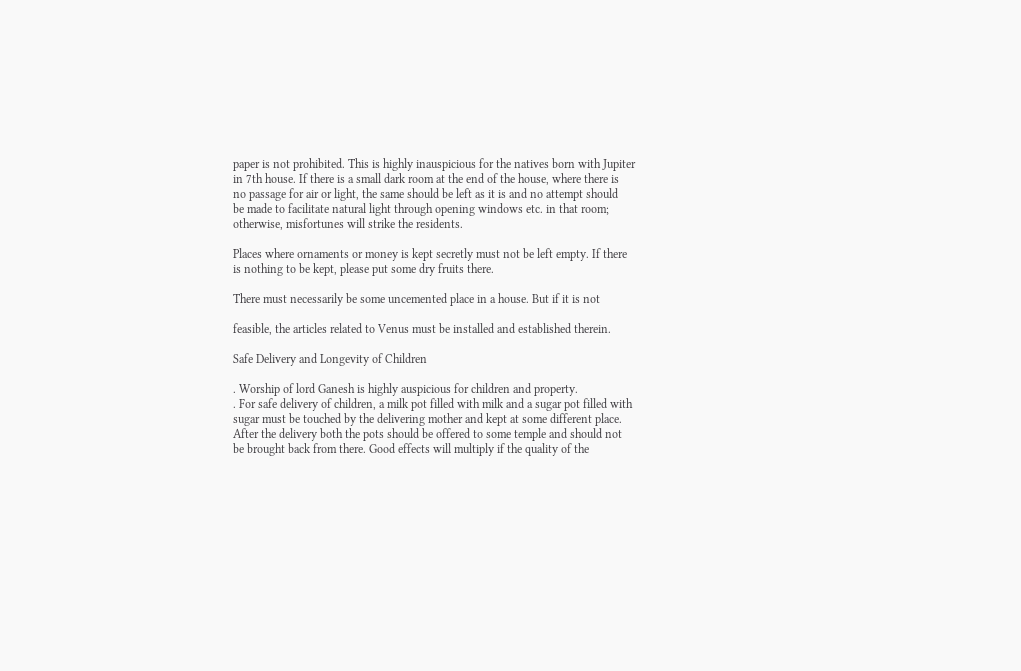paper is not prohibited. This is highly inauspicious for the natives born with Jupiter
in 7th house. If there is a small dark room at the end of the house, where there is
no passage for air or light, the same should be left as it is and no attempt should
be made to facilitate natural light through opening windows etc. in that room;
otherwise, misfortunes will strike the residents.

Places where ornaments or money is kept secretly must not be left empty. If there
is nothing to be kept, please put some dry fruits there.

There must necessarily be some uncemented place in a house. But if it is not

feasible, the articles related to Venus must be installed and established therein.

Safe Delivery and Longevity of Children

. Worship of lord Ganesh is highly auspicious for children and property.
. For safe delivery of children, a milk pot filled with milk and a sugar pot filled with
sugar must be touched by the delivering mother and kept at some different place.
After the delivery both the pots should be offered to some temple and should not
be brought back from there. Good effects will multiply if the quality of the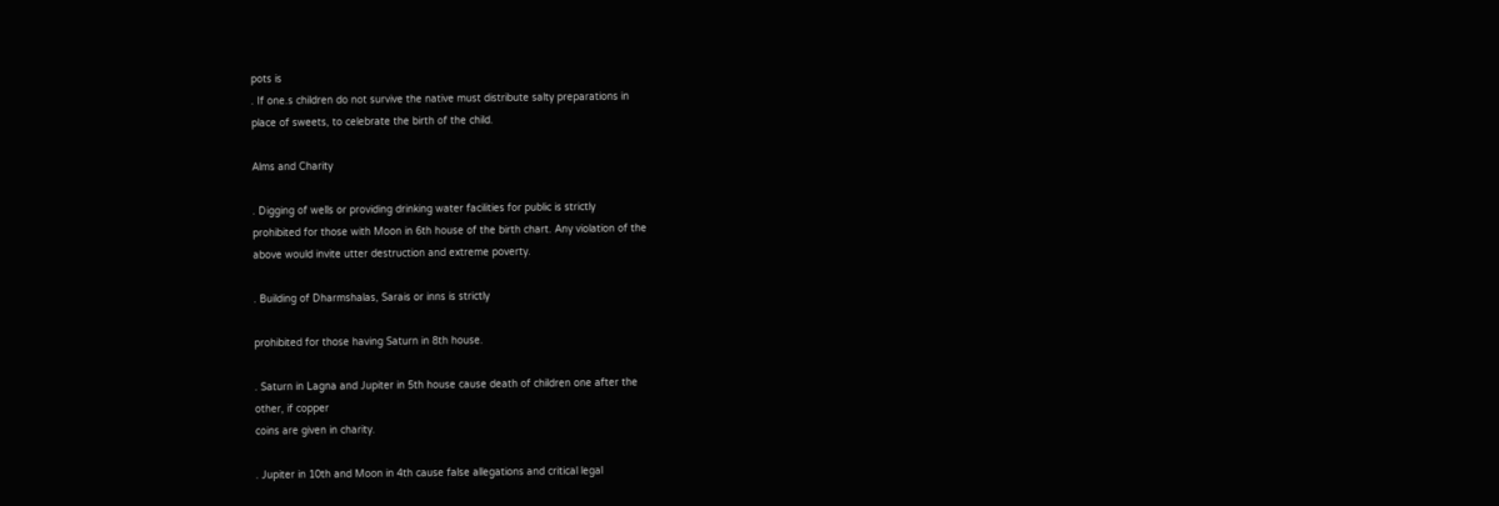pots is
. If one.s children do not survive the native must distribute salty preparations in
place of sweets, to celebrate the birth of the child.

Alms and Charity

. Digging of wells or providing drinking water facilities for public is strictly
prohibited for those with Moon in 6th house of the birth chart. Any violation of the
above would invite utter destruction and extreme poverty.

. Building of Dharmshalas, Sarais or inns is strictly

prohibited for those having Saturn in 8th house.

. Saturn in Lagna and Jupiter in 5th house cause death of children one after the
other, if copper
coins are given in charity.

. Jupiter in 10th and Moon in 4th cause false allegations and critical legal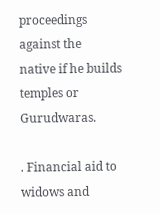proceedings against the
native if he builds temples or Gurudwaras.

. Financial aid to widows and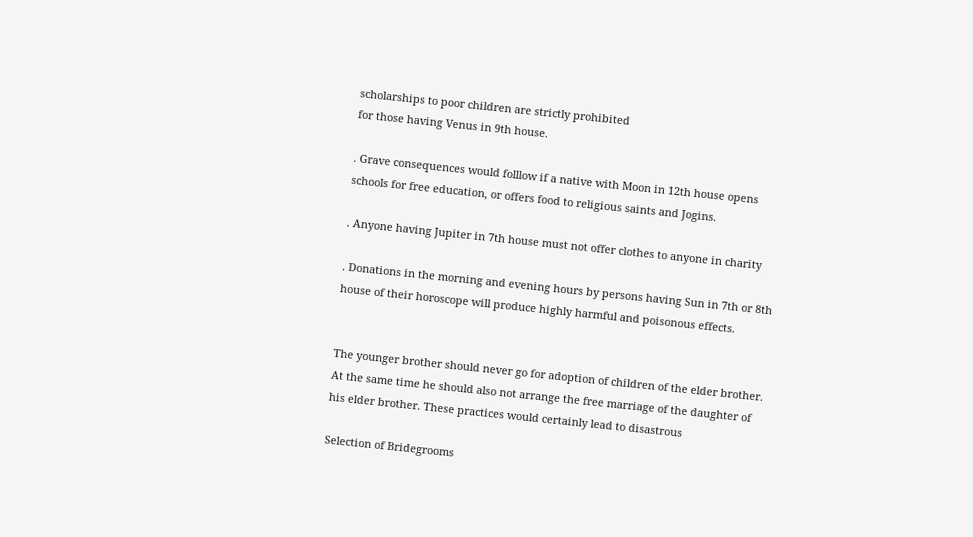scholarships to poor children are strictly prohibited
for those having Venus in 9th house.

. Grave consequences would folllow if a native with Moon in 12th house opens
schools for free education, or offers food to religious saints and Jogins.

. Anyone having Jupiter in 7th house must not offer clothes to anyone in charity

. Donations in the morning and evening hours by persons having Sun in 7th or 8th
house of their horoscope will produce highly harmful and poisonous effects.


The younger brother should never go for adoption of children of the elder brother.
At the same time he should also not arrange the free marriage of the daughter of
his elder brother. These practices would certainly lead to disastrous

Selection of Bridegrooms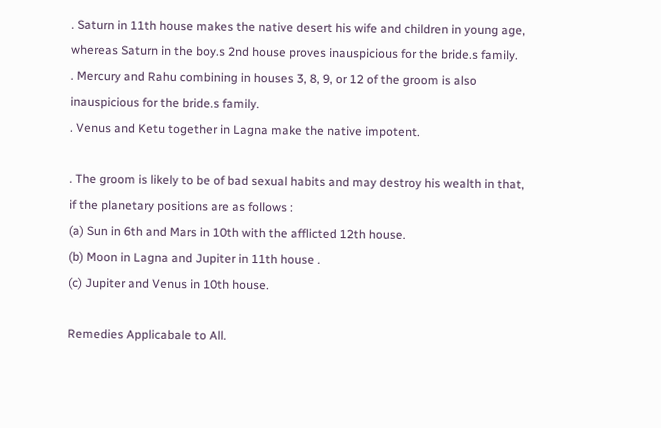. Saturn in 11th house makes the native desert his wife and children in young age,
whereas Saturn in the boy.s 2nd house proves inauspicious for the bride.s family.
. Mercury and Rahu combining in houses 3, 8, 9, or 12 of the groom is also
inauspicious for the bride.s family.
. Venus and Ketu together in Lagna make the native impotent.

. The groom is likely to be of bad sexual habits and may destroy his wealth in that,
if the planetary positions are as follows :
(a) Sun in 6th and Mars in 10th with the afflicted 12th house.
(b) Moon in Lagna and Jupiter in 11th house .
(c) Jupiter and Venus in 10th house.

Remedies Applicabale to All.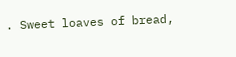. Sweet loaves of bread,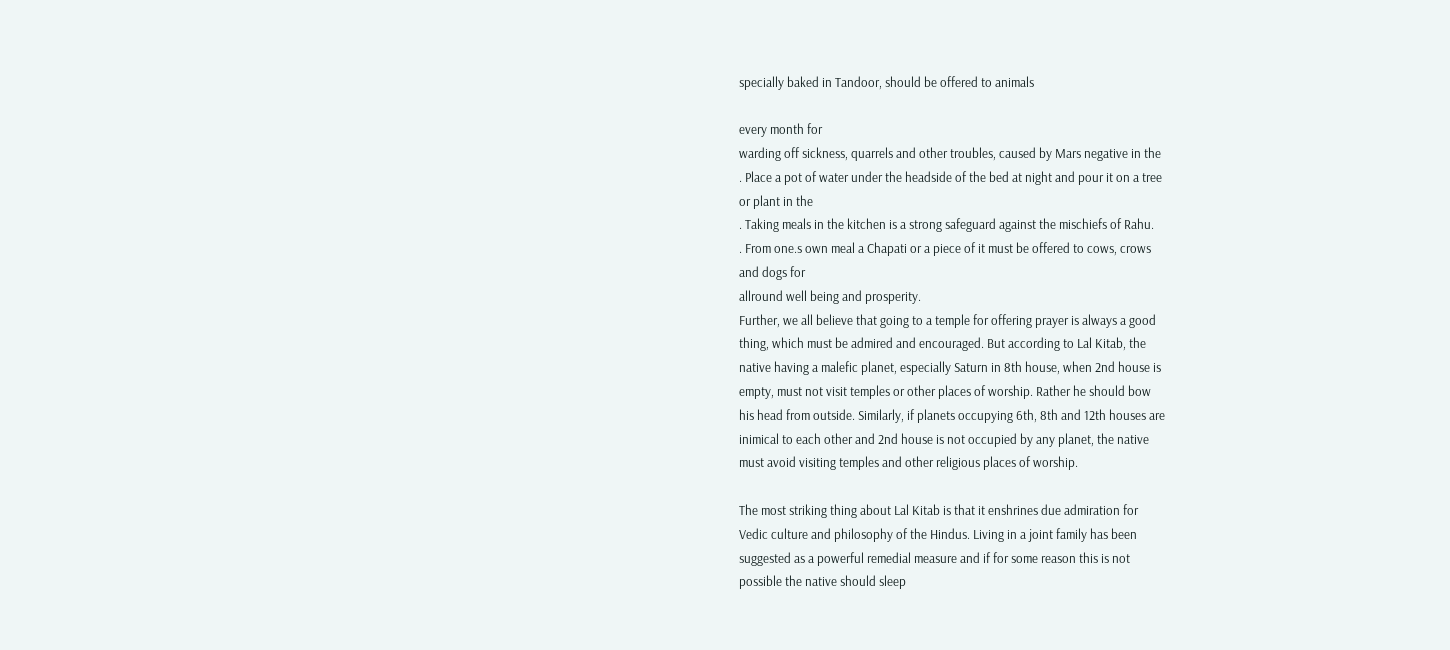specially baked in Tandoor, should be offered to animals

every month for
warding off sickness, quarrels and other troubles, caused by Mars negative in the
. Place a pot of water under the headside of the bed at night and pour it on a tree
or plant in the
. Taking meals in the kitchen is a strong safeguard against the mischiefs of Rahu.
. From one.s own meal a Chapati or a piece of it must be offered to cows, crows
and dogs for
allround well being and prosperity.
Further, we all believe that going to a temple for offering prayer is always a good
thing, which must be admired and encouraged. But according to Lal Kitab, the
native having a malefic planet, especially Saturn in 8th house, when 2nd house is
empty, must not visit temples or other places of worship. Rather he should bow
his head from outside. Similarly, if planets occupying 6th, 8th and 12th houses are
inimical to each other and 2nd house is not occupied by any planet, the native
must avoid visiting temples and other religious places of worship.

The most striking thing about Lal Kitab is that it enshrines due admiration for
Vedic culture and philosophy of the Hindus. Living in a joint family has been
suggested as a powerful remedial measure and if for some reason this is not
possible the native should sleep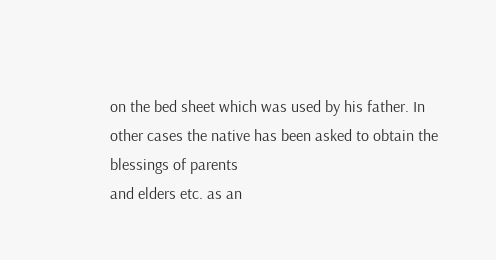on the bed sheet which was used by his father. In
other cases the native has been asked to obtain the blessings of parents
and elders etc. as an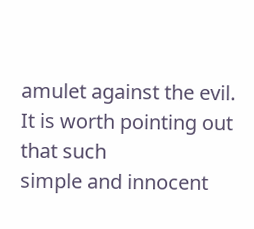amulet against the evil. It is worth pointing out that such
simple and innocent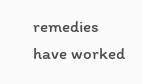remedies have worked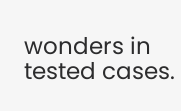wonders in tested cases.